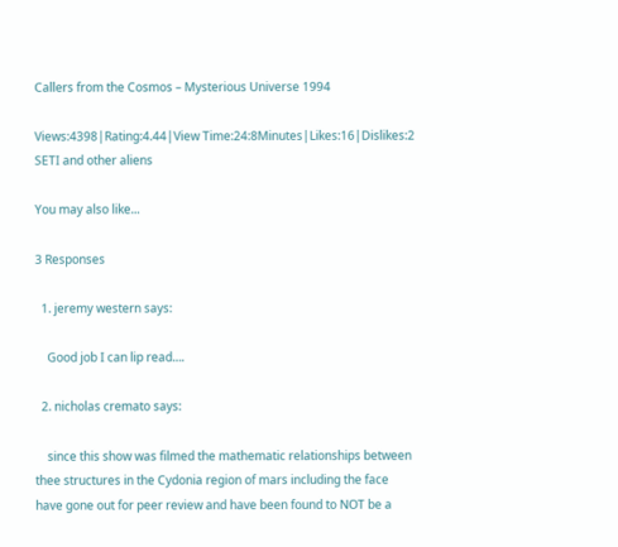Callers from the Cosmos – Mysterious Universe 1994

Views:4398|Rating:4.44|View Time:24:8Minutes|Likes:16|Dislikes:2
SETI and other aliens

You may also like...

3 Responses

  1. jeremy western says:

    Good job I can lip read….

  2. nicholas cremato says:

    since this show was filmed the mathematic relationships between thee structures in the Cydonia region of mars including the face have gone out for peer review and have been found to NOT be a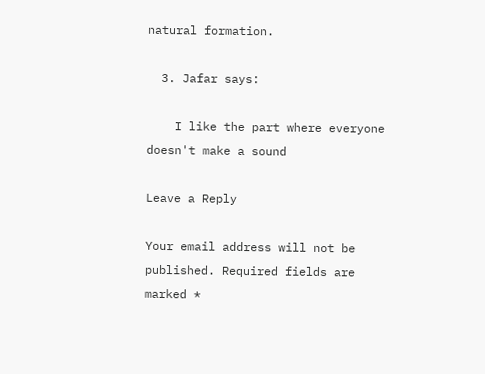natural formation.

  3. Jafar says:

    I like the part where everyone doesn't make a sound

Leave a Reply

Your email address will not be published. Required fields are marked *